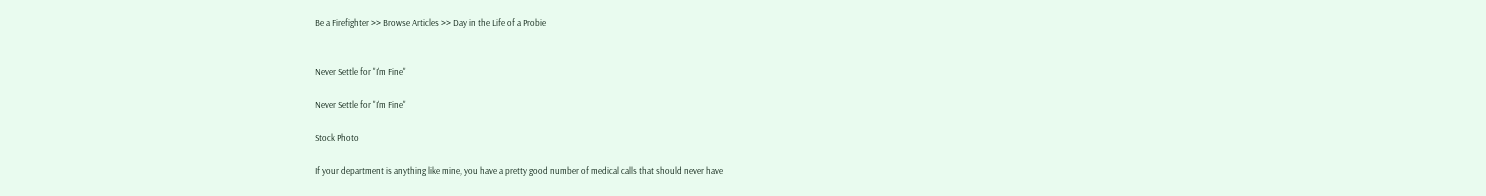Be a Firefighter >> Browse Articles >> Day in the Life of a Probie


Never Settle for "I'm Fine"

Never Settle for "I'm Fine"

Stock Photo

If your department is anything like mine, you have a pretty good number of medical calls that should never have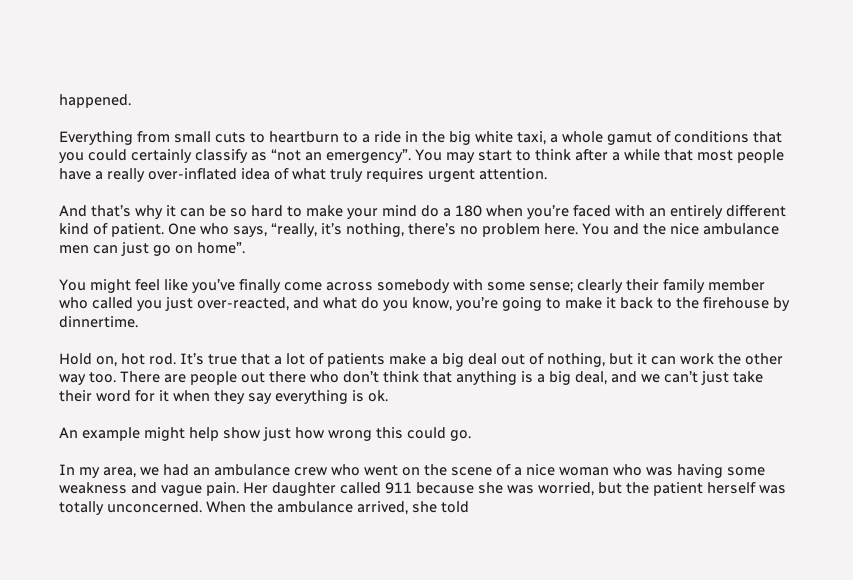happened.

Everything from small cuts to heartburn to a ride in the big white taxi, a whole gamut of conditions that you could certainly classify as “not an emergency”. You may start to think after a while that most people have a really over-inflated idea of what truly requires urgent attention.

And that’s why it can be so hard to make your mind do a 180 when you’re faced with an entirely different kind of patient. One who says, “really, it’s nothing, there’s no problem here. You and the nice ambulance men can just go on home”.

You might feel like you’ve finally come across somebody with some sense; clearly their family member who called you just over-reacted, and what do you know, you’re going to make it back to the firehouse by dinnertime.

Hold on, hot rod. It’s true that a lot of patients make a big deal out of nothing, but it can work the other way too. There are people out there who don’t think that anything is a big deal, and we can’t just take their word for it when they say everything is ok.

An example might help show just how wrong this could go.

In my area, we had an ambulance crew who went on the scene of a nice woman who was having some weakness and vague pain. Her daughter called 911 because she was worried, but the patient herself was totally unconcerned. When the ambulance arrived, she told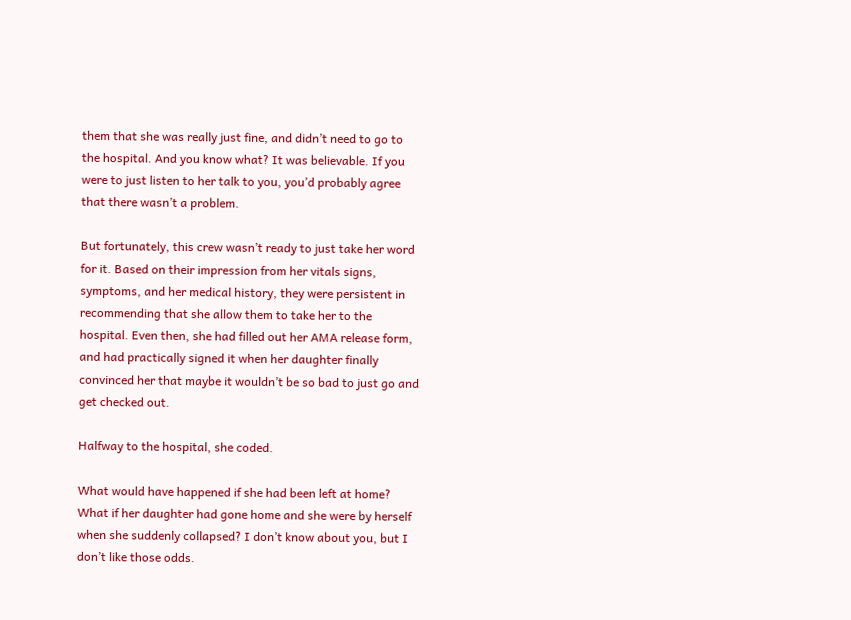them that she was really just fine, and didn’t need to go to the hospital. And you know what? It was believable. If you were to just listen to her talk to you, you’d probably agree that there wasn’t a problem.

But fortunately, this crew wasn’t ready to just take her word for it. Based on their impression from her vitals signs, symptoms, and her medical history, they were persistent in recommending that she allow them to take her to the hospital. Even then, she had filled out her AMA release form, and had practically signed it when her daughter finally convinced her that maybe it wouldn’t be so bad to just go and get checked out.

Halfway to the hospital, she coded.

What would have happened if she had been left at home? What if her daughter had gone home and she were by herself when she suddenly collapsed? I don’t know about you, but I don’t like those odds.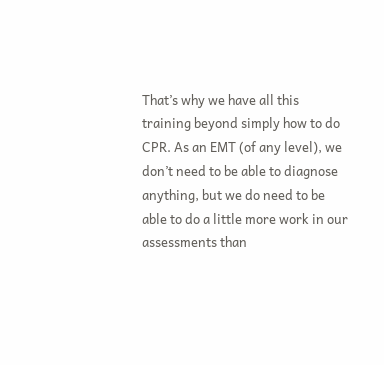That’s why we have all this training beyond simply how to do CPR. As an EMT (of any level), we don’t need to be able to diagnose anything, but we do need to be able to do a little more work in our assessments than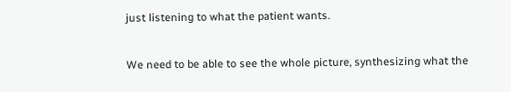just listening to what the patient wants.

We need to be able to see the whole picture, synthesizing what the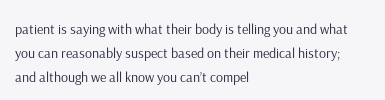patient is saying with what their body is telling you and what you can reasonably suspect based on their medical history; and although we all know you can’t compel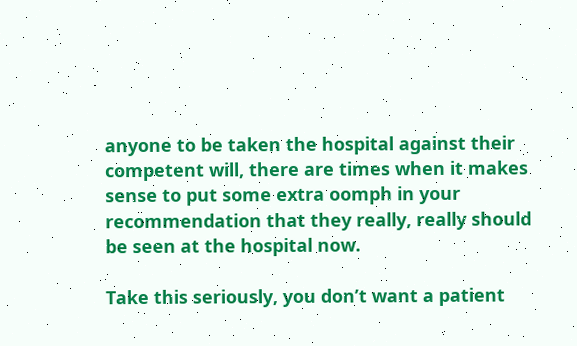anyone to be taken the hospital against their competent will, there are times when it makes sense to put some extra oomph in your recommendation that they really, really should be seen at the hospital now.

Take this seriously, you don’t want a patient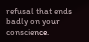refusal that ends badly on your conscience.